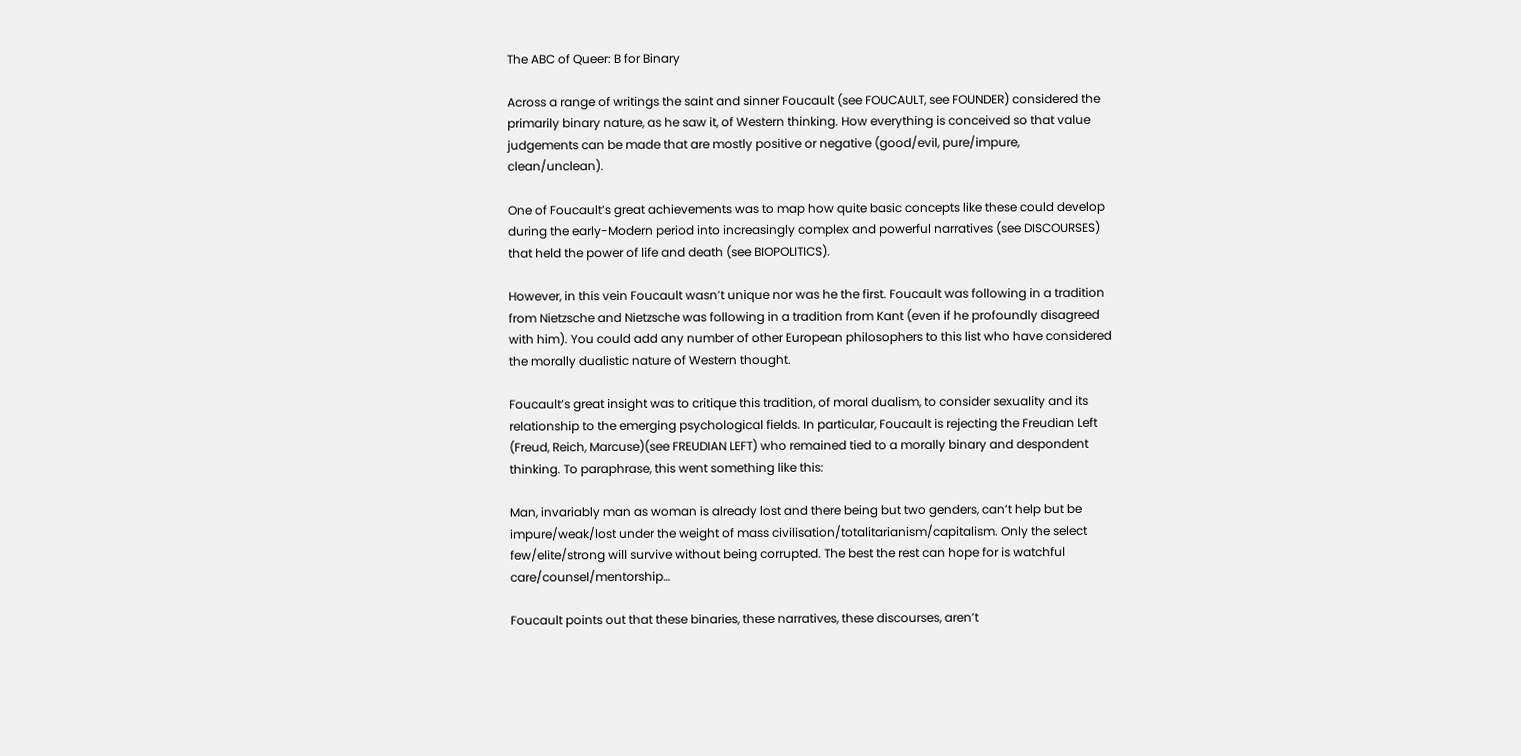The ABC of Queer: B for Binary

Across a range of writings the saint and sinner Foucault (see FOUCAULT, see FOUNDER) considered the primarily binary nature, as he saw it, of Western thinking. How everything is conceived so that value judgements can be made that are mostly positive or negative (good/evil, pure/impure, clean/unclean).

One of Foucault’s great achievements was to map how quite basic concepts like these could develop during the early-Modern period into increasingly complex and powerful narratives (see DISCOURSES) that held the power of life and death (see BIOPOLITICS).

However, in this vein Foucault wasn’t unique nor was he the first. Foucault was following in a tradition from Nietzsche and Nietzsche was following in a tradition from Kant (even if he profoundly disagreed with him). You could add any number of other European philosophers to this list who have considered the morally dualistic nature of Western thought.

Foucault’s great insight was to critique this tradition, of moral dualism, to consider sexuality and its relationship to the emerging psychological fields. In particular, Foucault is rejecting the Freudian Left (Freud, Reich, Marcuse)(see FREUDIAN LEFT) who remained tied to a morally binary and despondent thinking. To paraphrase, this went something like this:

Man, invariably man as woman is already lost and there being but two genders, can’t help but be impure/weak/lost under the weight of mass civilisation/totalitarianism/capitalism. Only the select few/elite/strong will survive without being corrupted. The best the rest can hope for is watchful care/counsel/mentorship…

Foucault points out that these binaries, these narratives, these discourses, aren’t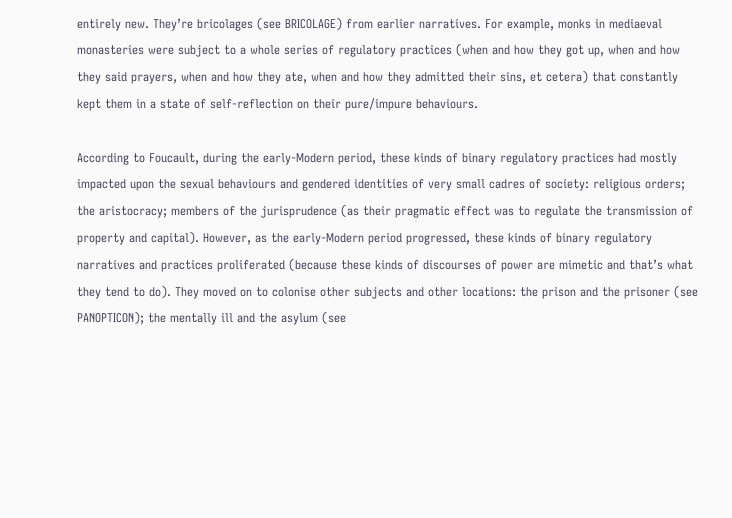entirely new. They’re bricolages (see BRICOLAGE) from earlier narratives. For example, monks in mediaeval monasteries were subject to a whole series of regulatory practices (when and how they got up, when and how they said prayers, when and how they ate, when and how they admitted their sins, et cetera) that constantly kept them in a state of self-reflection on their pure/impure behaviours.

According to Foucault, during the early-Modern period, these kinds of binary regulatory practices had mostly impacted upon the sexual behaviours and gendered identities of very small cadres of society: religious orders; the aristocracy; members of the jurisprudence (as their pragmatic effect was to regulate the transmission of property and capital). However, as the early-Modern period progressed, these kinds of binary regulatory narratives and practices proliferated (because these kinds of discourses of power are mimetic and that’s what they tend to do). They moved on to colonise other subjects and other locations: the prison and the prisoner (see PANOPTICON); the mentally ill and the asylum (see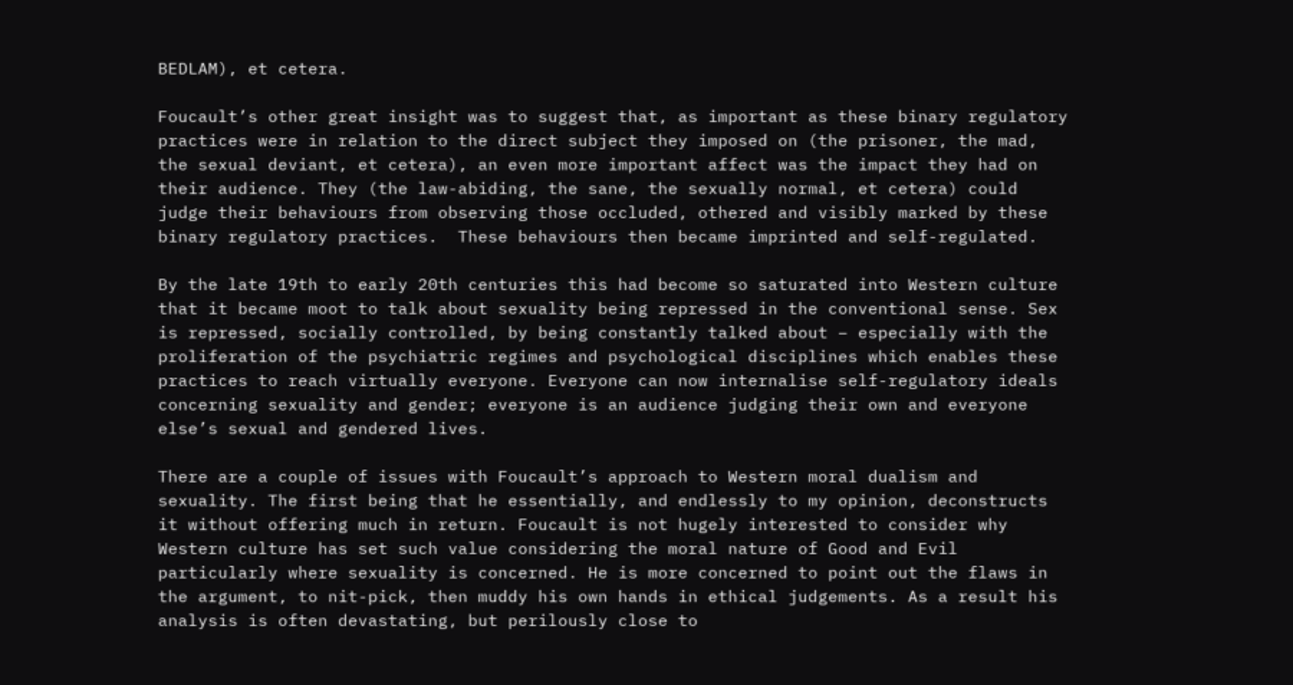BEDLAM), et cetera.

Foucault’s other great insight was to suggest that, as important as these binary regulatory practices were in relation to the direct subject they imposed on (the prisoner, the mad, the sexual deviant, et cetera), an even more important affect was the impact they had on their audience. They (the law-abiding, the sane, the sexually normal, et cetera) could judge their behaviours from observing those occluded, othered and visibly marked by these binary regulatory practices.  These behaviours then became imprinted and self-regulated.

By the late 19th to early 20th centuries this had become so saturated into Western culture that it became moot to talk about sexuality being repressed in the conventional sense. Sex is repressed, socially controlled, by being constantly talked about – especially with the proliferation of the psychiatric regimes and psychological disciplines which enables these practices to reach virtually everyone. Everyone can now internalise self-regulatory ideals concerning sexuality and gender; everyone is an audience judging their own and everyone else’s sexual and gendered lives.

There are a couple of issues with Foucault’s approach to Western moral dualism and sexuality. The first being that he essentially, and endlessly to my opinion, deconstructs it without offering much in return. Foucault is not hugely interested to consider why Western culture has set such value considering the moral nature of Good and Evil particularly where sexuality is concerned. He is more concerned to point out the flaws in the argument, to nit-pick, then muddy his own hands in ethical judgements. As a result his analysis is often devastating, but perilously close to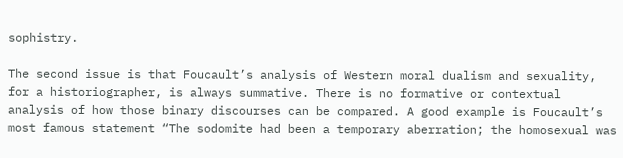sophistry.

The second issue is that Foucault’s analysis of Western moral dualism and sexuality, for a historiographer, is always summative. There is no formative or contextual analysis of how those binary discourses can be compared. A good example is Foucault’s most famous statement “The sodomite had been a temporary aberration; the homosexual was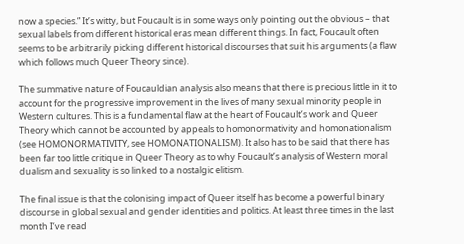now a species.” It’s witty, but Foucault is in some ways only pointing out the obvious – that sexual labels from different historical eras mean different things. In fact, Foucault often seems to be arbitrarily picking different historical discourses that suit his arguments (a flaw which follows much Queer Theory since).

The summative nature of Foucauldian analysis also means that there is precious little in it to account for the progressive improvement in the lives of many sexual minority people in Western cultures. This is a fundamental flaw at the heart of Foucault’s work and Queer Theory which cannot be accounted by appeals to homonormativity and homonationalism (see HOMONORMATIVITY, see HOMONATIONALISM). It also has to be said that there has been far too little critique in Queer Theory as to why Foucault’s analysis of Western moral dualism and sexuality is so linked to a nostalgic elitism.

The final issue is that the colonising impact of Queer itself has become a powerful binary discourse in global sexual and gender identities and politics. At least three times in the last month I’ve read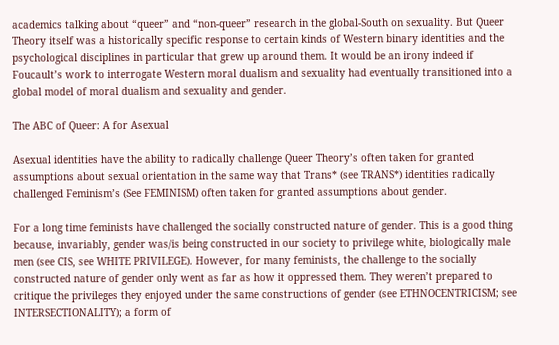academics talking about “queer” and “non-queer” research in the global-South on sexuality. But Queer Theory itself was a historically specific response to certain kinds of Western binary identities and the psychological disciplines in particular that grew up around them. It would be an irony indeed if Foucault’s work to interrogate Western moral dualism and sexuality had eventually transitioned into a global model of moral dualism and sexuality and gender.

The ABC of Queer: A for Asexual

Asexual identities have the ability to radically challenge Queer Theory’s often taken for granted assumptions about sexual orientation in the same way that Trans* (see TRANS*) identities radically challenged Feminism’s (See FEMINISM) often taken for granted assumptions about gender.

For a long time feminists have challenged the socially constructed nature of gender. This is a good thing because, invariably, gender was/is being constructed in our society to privilege white, biologically male men (see CIS, see WHITE PRIVILEGE). However, for many feminists, the challenge to the socially constructed nature of gender only went as far as how it oppressed them. They weren’t prepared to critique the privileges they enjoyed under the same constructions of gender (see ETHNOCENTRICISM; see INTERSECTIONALITY); a form of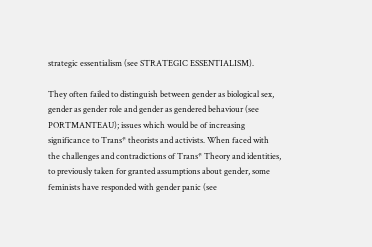strategic essentialism (see STRATEGIC ESSENTIALISM).

They often failed to distinguish between gender as biological sex, gender as gender role and gender as gendered behaviour (see PORTMANTEAU); issues which would be of increasing significance to Trans* theorists and activists. When faced with the challenges and contradictions of Trans* Theory and identities, to previously taken for granted assumptions about gender, some feminists have responded with gender panic (see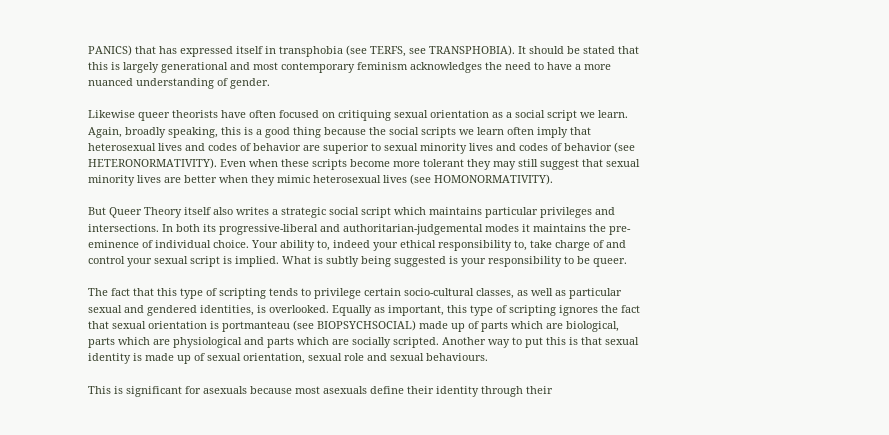PANICS) that has expressed itself in transphobia (see TERFS, see TRANSPHOBIA). It should be stated that this is largely generational and most contemporary feminism acknowledges the need to have a more nuanced understanding of gender.

Likewise queer theorists have often focused on critiquing sexual orientation as a social script we learn. Again, broadly speaking, this is a good thing because the social scripts we learn often imply that heterosexual lives and codes of behavior are superior to sexual minority lives and codes of behavior (see HETERONORMATIVITY). Even when these scripts become more tolerant they may still suggest that sexual minority lives are better when they mimic heterosexual lives (see HOMONORMATIVITY).

But Queer Theory itself also writes a strategic social script which maintains particular privileges and intersections. In both its progressive-liberal and authoritarian-judgemental modes it maintains the pre-eminence of individual choice. Your ability to, indeed your ethical responsibility to, take charge of and control your sexual script is implied. What is subtly being suggested is your responsibility to be queer.

The fact that this type of scripting tends to privilege certain socio-cultural classes, as well as particular sexual and gendered identities, is overlooked. Equally as important, this type of scripting ignores the fact that sexual orientation is portmanteau (see BIOPSYCHSOCIAL) made up of parts which are biological, parts which are physiological and parts which are socially scripted. Another way to put this is that sexual identity is made up of sexual orientation, sexual role and sexual behaviours.

This is significant for asexuals because most asexuals define their identity through their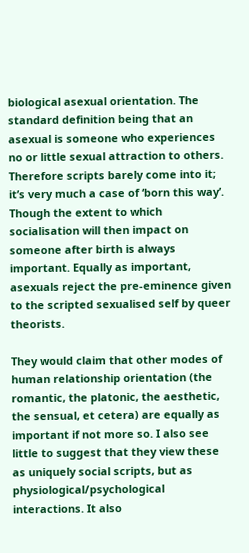biological asexual orientation. The standard definition being that an asexual is someone who experiences no or little sexual attraction to others. Therefore scripts barely come into it; it’s very much a case of ‘born this way’. Though the extent to which socialisation will then impact on someone after birth is always important. Equally as important, asexuals reject the pre-eminence given to the scripted sexualised self by queer theorists.

They would claim that other modes of human relationship orientation (the romantic, the platonic, the aesthetic, the sensual, et cetera) are equally as important if not more so. I also see little to suggest that they view these as uniquely social scripts, but as physiological/psychological interactions. It also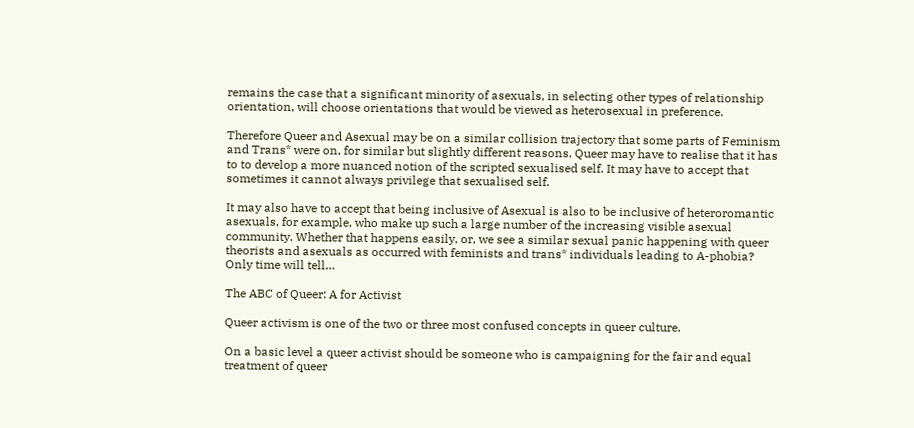remains the case that a significant minority of asexuals, in selecting other types of relationship orientation, will choose orientations that would be viewed as heterosexual in preference.

Therefore Queer and Asexual may be on a similar collision trajectory that some parts of Feminism and Trans* were on, for similar but slightly different reasons. Queer may have to realise that it has to to develop a more nuanced notion of the scripted sexualised self. It may have to accept that sometimes it cannot always privilege that sexualised self.

It may also have to accept that being inclusive of Asexual is also to be inclusive of heteroromantic asexuals, for example, who make up such a large number of the increasing visible asexual community. Whether that happens easily, or, we see a similar sexual panic happening with queer theorists and asexuals as occurred with feminists and trans* individuals leading to A-phobia? Only time will tell…

The ABC of Queer: A for Activist

Queer activism is one of the two or three most confused concepts in queer culture.

On a basic level a queer activist should be someone who is campaigning for the fair and equal treatment of queer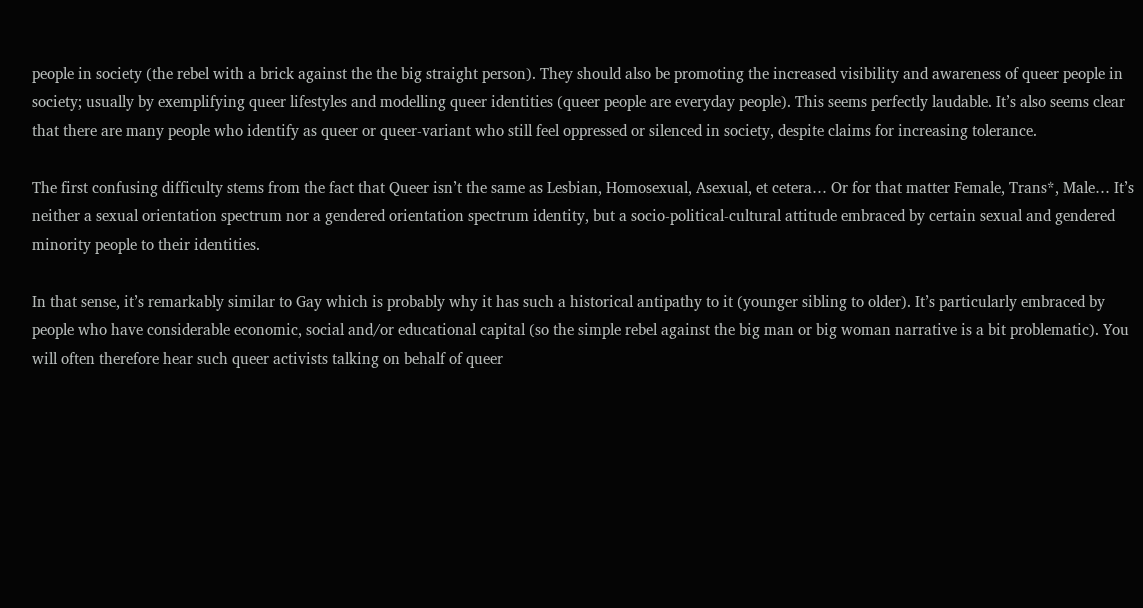people in society (the rebel with a brick against the the big straight person). They should also be promoting the increased visibility and awareness of queer people in society; usually by exemplifying queer lifestyles and modelling queer identities (queer people are everyday people). This seems perfectly laudable. It’s also seems clear that there are many people who identify as queer or queer-variant who still feel oppressed or silenced in society, despite claims for increasing tolerance.

The first confusing difficulty stems from the fact that Queer isn’t the same as Lesbian, Homosexual, Asexual, et cetera… Or for that matter Female, Trans*, Male… It’s neither a sexual orientation spectrum nor a gendered orientation spectrum identity, but a socio-political-cultural attitude embraced by certain sexual and gendered minority people to their identities.

In that sense, it’s remarkably similar to Gay which is probably why it has such a historical antipathy to it (younger sibling to older). It’s particularly embraced by people who have considerable economic, social and/or educational capital (so the simple rebel against the big man or big woman narrative is a bit problematic). You will often therefore hear such queer activists talking on behalf of queer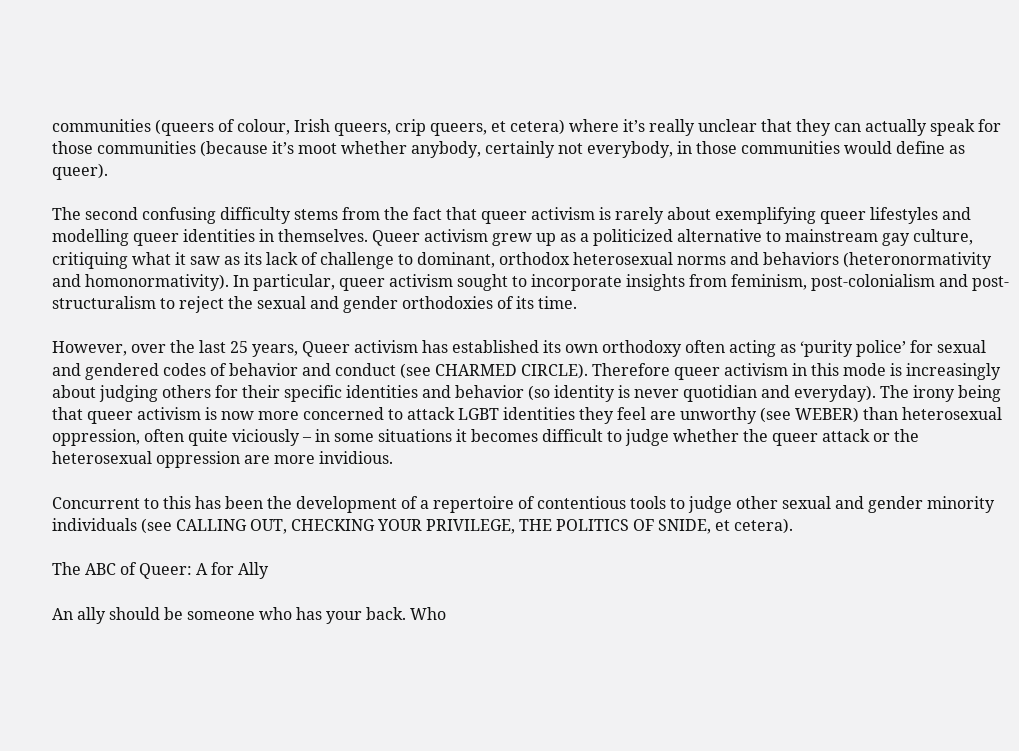communities (queers of colour, Irish queers, crip queers, et cetera) where it’s really unclear that they can actually speak for those communities (because it’s moot whether anybody, certainly not everybody, in those communities would define as queer).

The second confusing difficulty stems from the fact that queer activism is rarely about exemplifying queer lifestyles and modelling queer identities in themselves. Queer activism grew up as a politicized alternative to mainstream gay culture, critiquing what it saw as its lack of challenge to dominant, orthodox heterosexual norms and behaviors (heteronormativity and homonormativity). In particular, queer activism sought to incorporate insights from feminism, post-colonialism and post-structuralism to reject the sexual and gender orthodoxies of its time.

However, over the last 25 years, Queer activism has established its own orthodoxy often acting as ‘purity police’ for sexual and gendered codes of behavior and conduct (see CHARMED CIRCLE). Therefore queer activism in this mode is increasingly about judging others for their specific identities and behavior (so identity is never quotidian and everyday). The irony being that queer activism is now more concerned to attack LGBT identities they feel are unworthy (see WEBER) than heterosexual oppression, often quite viciously – in some situations it becomes difficult to judge whether the queer attack or the heterosexual oppression are more invidious.

Concurrent to this has been the development of a repertoire of contentious tools to judge other sexual and gender minority individuals (see CALLING OUT, CHECKING YOUR PRIVILEGE, THE POLITICS OF SNIDE, et cetera).

The ABC of Queer: A for Ally

An ally should be someone who has your back. Who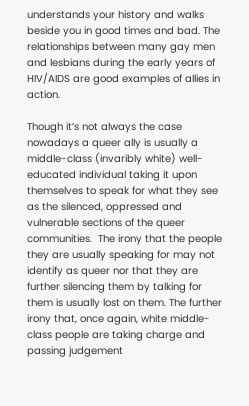understands your history and walks beside you in good times and bad. The relationships between many gay men and lesbians during the early years of HIV/AIDS are good examples of allies in action.

Though it’s not always the case nowadays a queer ally is usually a middle-class (invaribly white) well-educated individual taking it upon themselves to speak for what they see as the silenced, oppressed and vulnerable sections of the queer communities.  The irony that the people they are usually speaking for may not identify as queer nor that they are further silencing them by talking for them is usually lost on them. The further irony that, once again, white middle-class people are taking charge and passing judgement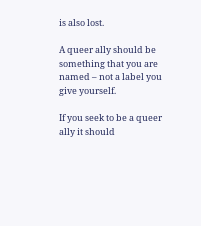is also lost.

A queer ally should be something that you are named – not a label you give yourself.

If you seek to be a queer ally it should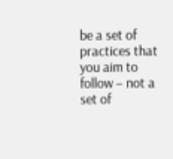be a set of practices that you aim to follow – not a set of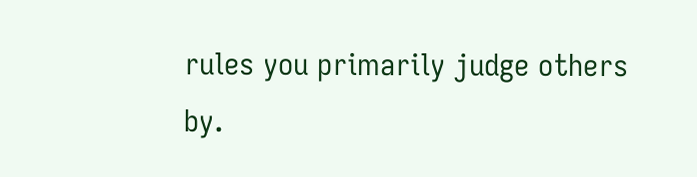rules you primarily judge others by.